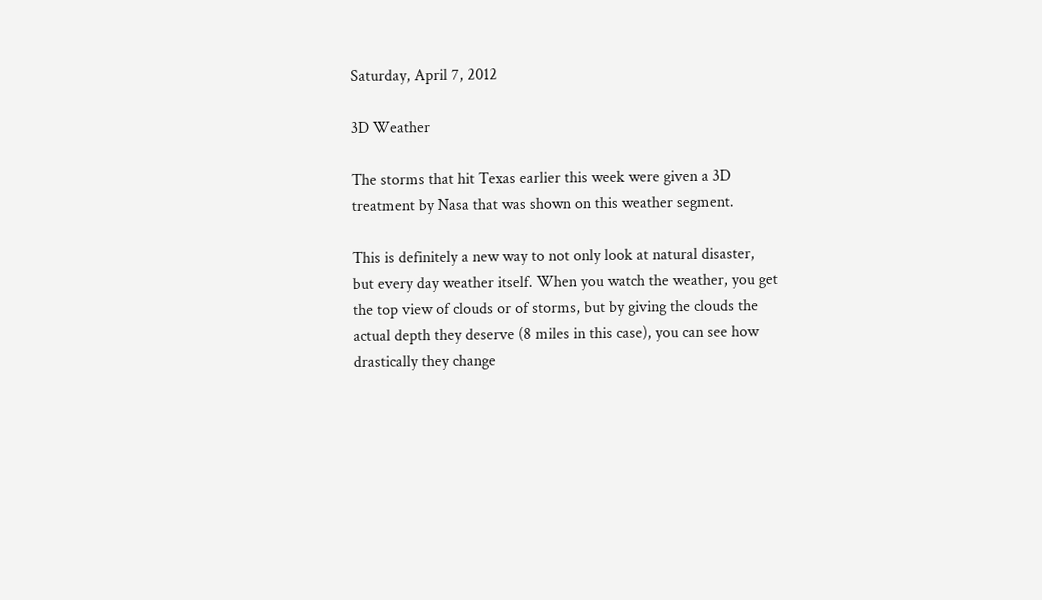Saturday, April 7, 2012

3D Weather

The storms that hit Texas earlier this week were given a 3D treatment by Nasa that was shown on this weather segment.

This is definitely a new way to not only look at natural disaster, but every day weather itself. When you watch the weather, you get the top view of clouds or of storms, but by giving the clouds the actual depth they deserve (8 miles in this case), you can see how drastically they change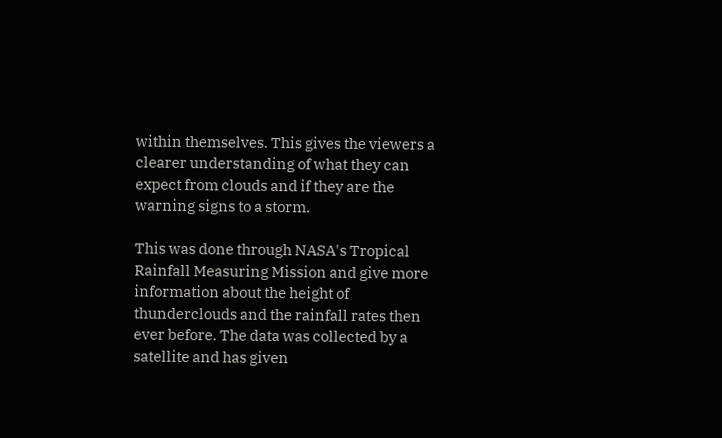within themselves. This gives the viewers a clearer understanding of what they can expect from clouds and if they are the warning signs to a storm.

This was done through NASA's Tropical Rainfall Measuring Mission and give more information about the height of thunderclouds and the rainfall rates then ever before. The data was collected by a satellite and has given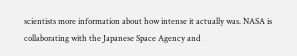scientists more information about how intense it actually was. NASA is collaborating with the Japanese Space Agency and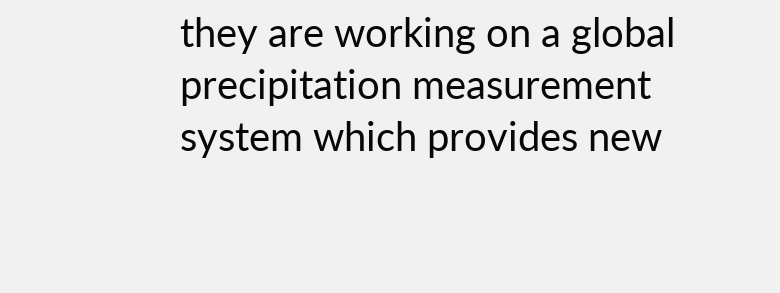they are working on a global precipitation measurement system which provides new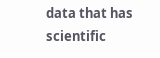data that has scientific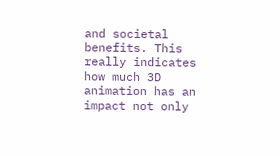and societal benefits. This really indicates how much 3D animation has an impact not only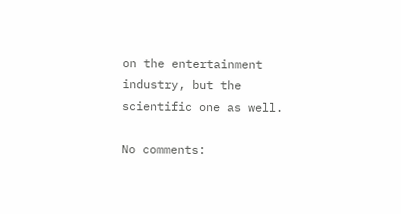on the entertainment industry, but the scientific one as well.

No comments: